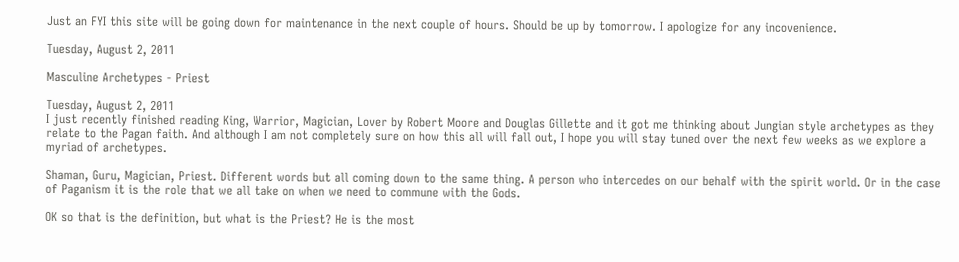Just an FYI this site will be going down for maintenance in the next couple of hours. Should be up by tomorrow. I apologize for any incovenience.

Tuesday, August 2, 2011

Masculine Archetypes - Priest

Tuesday, August 2, 2011
I just recently finished reading King, Warrior, Magician, Lover by Robert Moore and Douglas Gillette and it got me thinking about Jungian style archetypes as they relate to the Pagan faith. And although I am not completely sure on how this all will fall out, I hope you will stay tuned over the next few weeks as we explore a myriad of archetypes.

Shaman, Guru, Magician, Priest. Different words but all coming down to the same thing. A person who intercedes on our behalf with the spirit world. Or in the case of Paganism it is the role that we all take on when we need to commune with the Gods.

OK so that is the definition, but what is the Priest? He is the most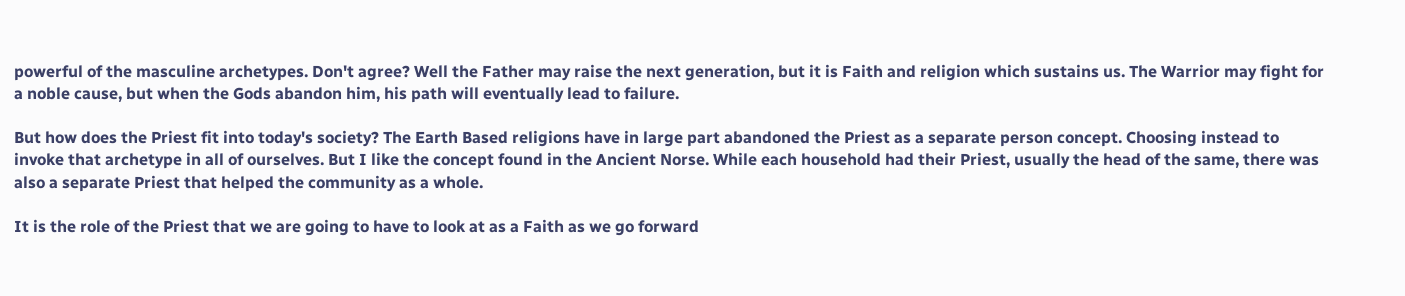powerful of the masculine archetypes. Don't agree? Well the Father may raise the next generation, but it is Faith and religion which sustains us. The Warrior may fight for a noble cause, but when the Gods abandon him, his path will eventually lead to failure.

But how does the Priest fit into today's society? The Earth Based religions have in large part abandoned the Priest as a separate person concept. Choosing instead to invoke that archetype in all of ourselves. But I like the concept found in the Ancient Norse. While each household had their Priest, usually the head of the same, there was also a separate Priest that helped the community as a whole.

It is the role of the Priest that we are going to have to look at as a Faith as we go forward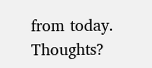from today. Thoughts?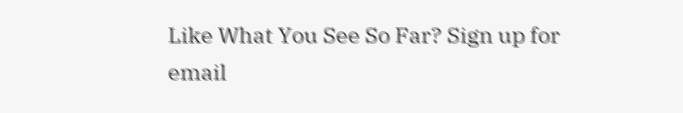Like What You See So Far? Sign up for email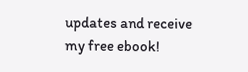updates and receive my free ebook!